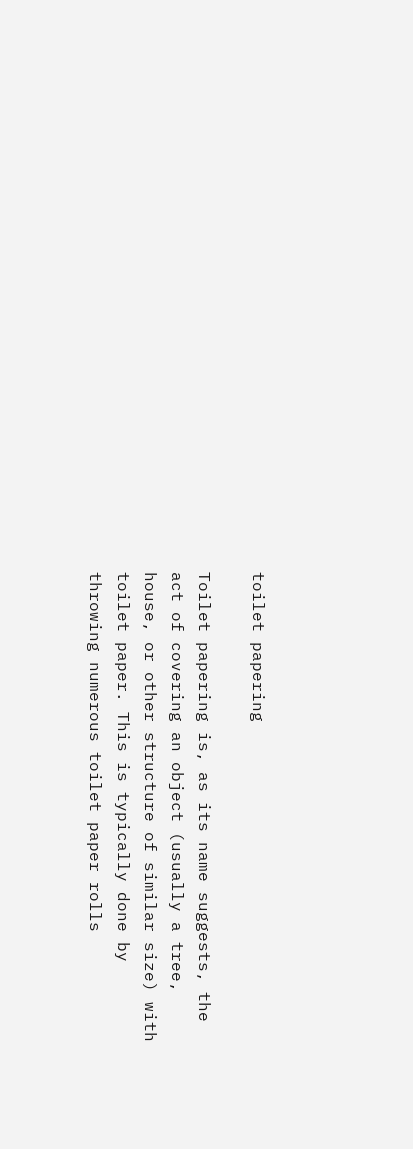toilet papering

Toilet papering is, as its name suggests, the act of covering an object (usually a tree, house, or other structure of similar size) with toilet paper. This is typically done by throwing numerous toilet paper rolls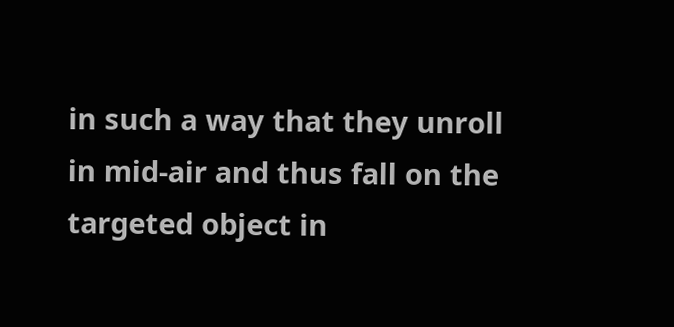in such a way that they unroll in mid-air and thus fall on the targeted object in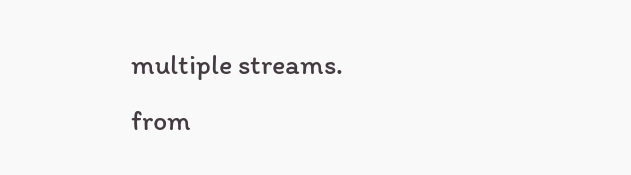multiple streams.
from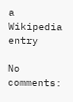a Wikipedia entry

No comments: